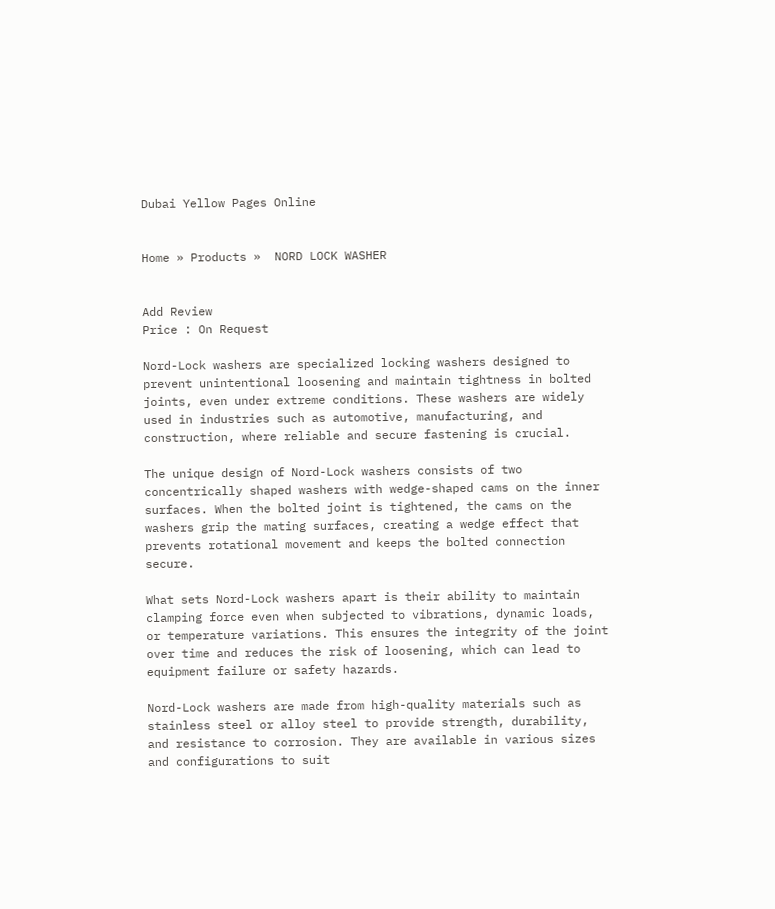Dubai Yellow Pages Online


Home » Products »  NORD LOCK WASHER


Add Review
Price : On Request

Nord-Lock washers are specialized locking washers designed to prevent unintentional loosening and maintain tightness in bolted joints, even under extreme conditions. These washers are widely used in industries such as automotive, manufacturing, and construction, where reliable and secure fastening is crucial.

The unique design of Nord-Lock washers consists of two concentrically shaped washers with wedge-shaped cams on the inner surfaces. When the bolted joint is tightened, the cams on the washers grip the mating surfaces, creating a wedge effect that prevents rotational movement and keeps the bolted connection secure.

What sets Nord-Lock washers apart is their ability to maintain clamping force even when subjected to vibrations, dynamic loads, or temperature variations. This ensures the integrity of the joint over time and reduces the risk of loosening, which can lead to equipment failure or safety hazards.

Nord-Lock washers are made from high-quality materials such as stainless steel or alloy steel to provide strength, durability, and resistance to corrosion. They are available in various sizes and configurations to suit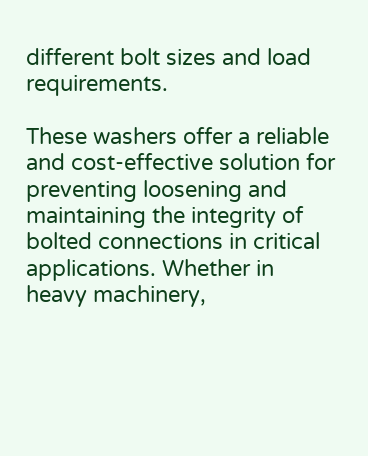different bolt sizes and load requirements.

These washers offer a reliable and cost-effective solution for preventing loosening and maintaining the integrity of bolted connections in critical applications. Whether in heavy machinery,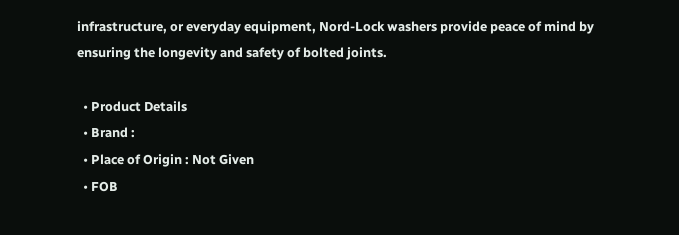infrastructure, or everyday equipment, Nord-Lock washers provide peace of mind by ensuring the longevity and safety of bolted joints.

  • Product Details
  • Brand :
  • Place of Origin : Not Given
  • FOB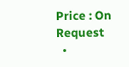Price : On Request
  •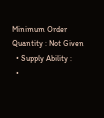Minimum Order Quantity : Not Given
  • Supply Ability :
  •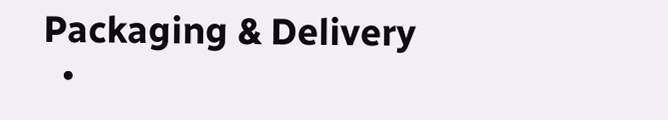Packaging & Delivery
  •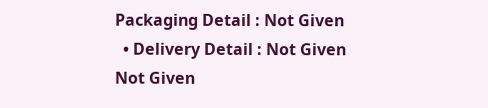Packaging Detail : Not Given
  • Delivery Detail : Not Given
Not Given